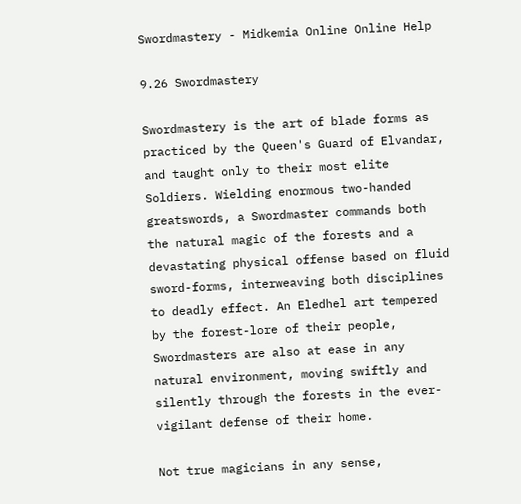Swordmastery - Midkemia Online Online Help

9.26 Swordmastery

Swordmastery is the art of blade forms as practiced by the Queen's Guard of Elvandar, and taught only to their most elite Soldiers. Wielding enormous two-handed greatswords, a Swordmaster commands both the natural magic of the forests and a devastating physical offense based on fluid sword-forms, interweaving both disciplines to deadly effect. An Eledhel art tempered by the forest-lore of their people, Swordmasters are also at ease in any natural environment, moving swiftly and silently through the forests in the ever-vigilant defense of their home.

Not true magicians in any sense,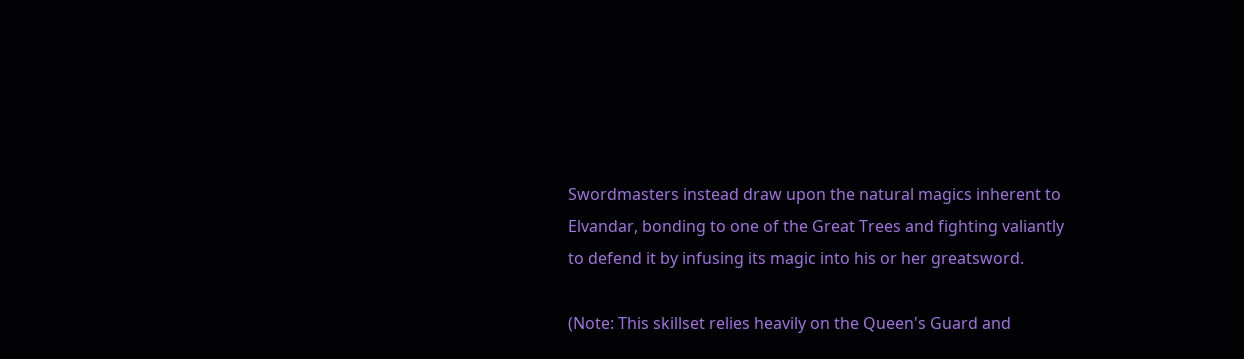Swordmasters instead draw upon the natural magics inherent to Elvandar, bonding to one of the Great Trees and fighting valiantly to defend it by infusing its magic into his or her greatsword.

(Note: This skillset relies heavily on the Queen's Guard and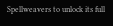Spellweavers to unlock its full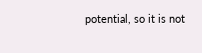potential, so it is not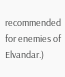recommended for enemies of Elvandar.)